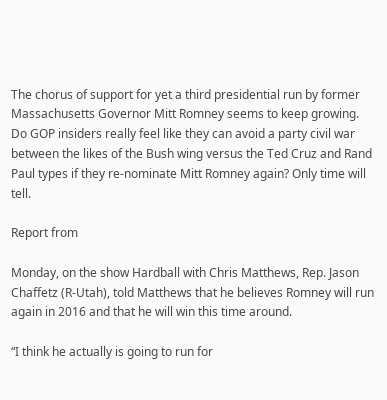The chorus of support for yet a third presidential run by former Massachusetts Governor Mitt Romney seems to keep growing. Do GOP insiders really feel like they can avoid a party civil war between the likes of the Bush wing versus the Ted Cruz and Rand Paul types if they re-nominate Mitt Romney again? Only time will tell.

Report from

Monday, on the show Hardball with Chris Matthews, Rep. Jason Chaffetz (R-Utah), told Matthews that he believes Romney will run again in 2016 and that he will win this time around.

“I think he actually is going to run for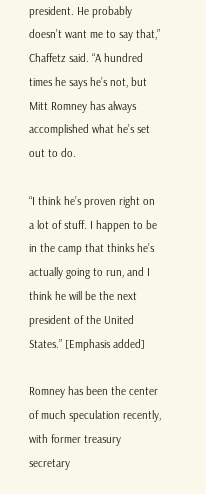president. He probably doesn’t want me to say that,” Chaffetz said. “A hundred times he says he’s not, but Mitt Romney has always accomplished what he’s set out to do.

“I think he’s proven right on a lot of stuff. I happen to be in the camp that thinks he’s actually going to run, and I think he will be the next president of the United States.” [Emphasis added]

Romney has been the center of much speculation recently, with former treasury secretary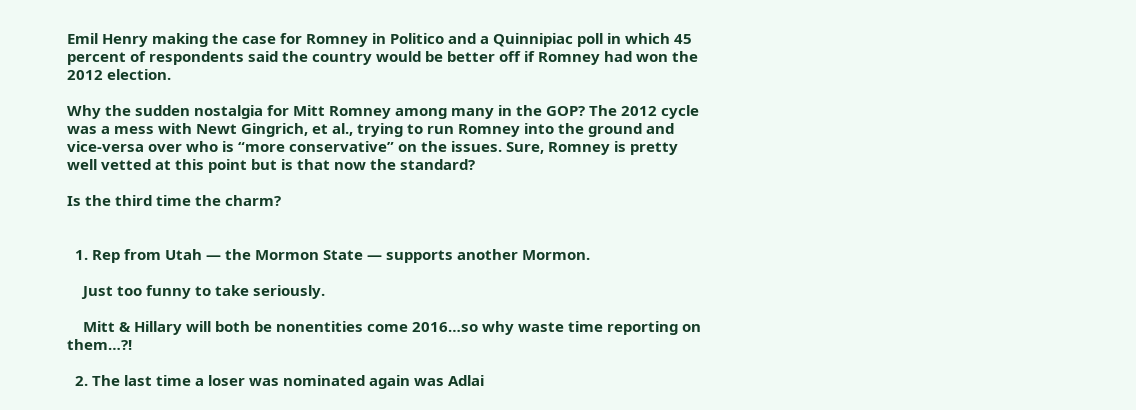Emil Henry making the case for Romney in Politico and a Quinnipiac poll in which 45 percent of respondents said the country would be better off if Romney had won the 2012 election.

Why the sudden nostalgia for Mitt Romney among many in the GOP? The 2012 cycle was a mess with Newt Gingrich, et al., trying to run Romney into the ground and vice-versa over who is “more conservative” on the issues. Sure, Romney is pretty well vetted at this point but is that now the standard?

Is the third time the charm?


  1. Rep from Utah — the Mormon State — supports another Mormon.

    Just too funny to take seriously.

    Mitt & Hillary will both be nonentities come 2016…so why waste time reporting on them…?!

  2. The last time a loser was nominated again was Adlai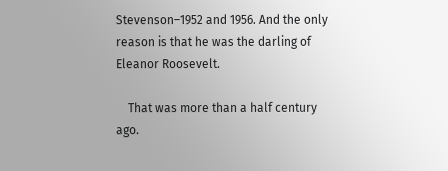Stevenson–1952 and 1956. And the only reason is that he was the darling of Eleanor Roosevelt.

    That was more than a half century ago.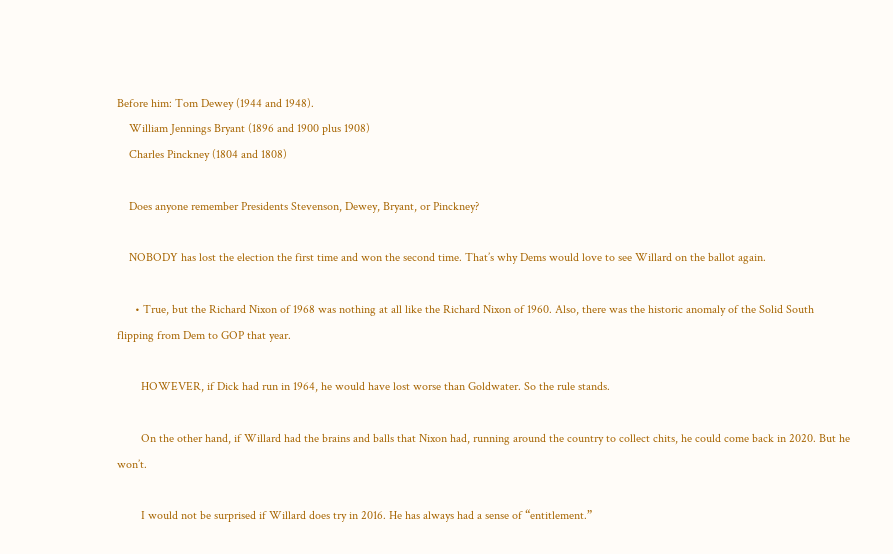Before him: Tom Dewey (1944 and 1948).
    William Jennings Bryant (1896 and 1900 plus 1908)
    Charles Pinckney (1804 and 1808)

    Does anyone remember Presidents Stevenson, Dewey, Bryant, or Pinckney?

    NOBODY has lost the election the first time and won the second time. That’s why Dems would love to see Willard on the ballot again.

      • True, but the Richard Nixon of 1968 was nothing at all like the Richard Nixon of 1960. Also, there was the historic anomaly of the Solid South flipping from Dem to GOP that year.

        HOWEVER, if Dick had run in 1964, he would have lost worse than Goldwater. So the rule stands.

        On the other hand, if Willard had the brains and balls that Nixon had, running around the country to collect chits, he could come back in 2020. But he won’t.

        I would not be surprised if Willard does try in 2016. He has always had a sense of “entitlement.”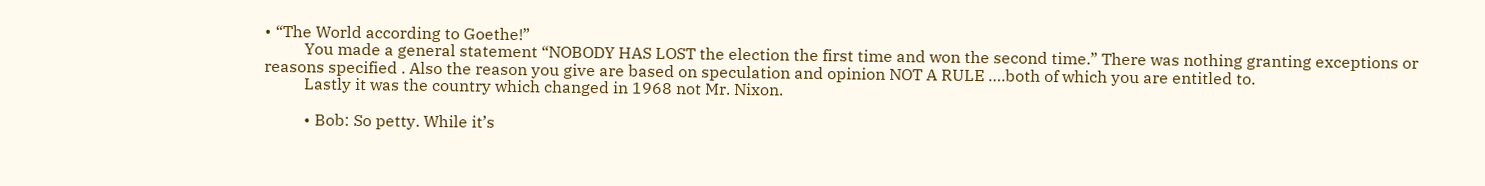• “The World according to Goethe!”
          You made a general statement “NOBODY HAS LOST the election the first time and won the second time.” There was nothing granting exceptions or reasons specified . Also the reason you give are based on speculation and opinion NOT A RULE ….both of which you are entitled to.
          Lastly it was the country which changed in 1968 not Mr. Nixon.

          • Bob: So petty. While it’s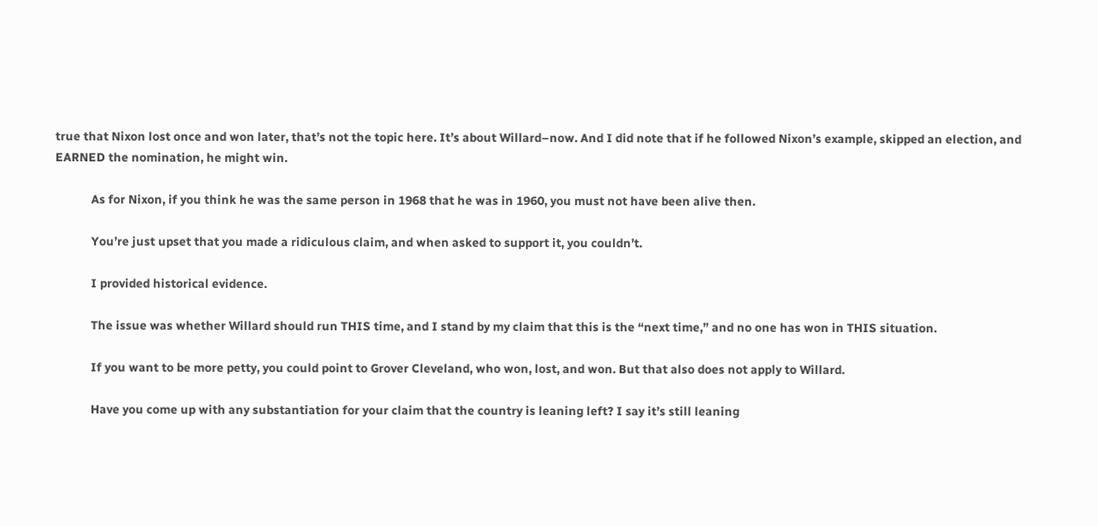true that Nixon lost once and won later, that’s not the topic here. It’s about Willard–now. And I did note that if he followed Nixon’s example, skipped an election, and EARNED the nomination, he might win.

            As for Nixon, if you think he was the same person in 1968 that he was in 1960, you must not have been alive then.

            You’re just upset that you made a ridiculous claim, and when asked to support it, you couldn’t.

            I provided historical evidence.

            The issue was whether Willard should run THIS time, and I stand by my claim that this is the “next time,” and no one has won in THIS situation.

            If you want to be more petty, you could point to Grover Cleveland, who won, lost, and won. But that also does not apply to Willard.

            Have you come up with any substantiation for your claim that the country is leaning left? I say it’s still leaning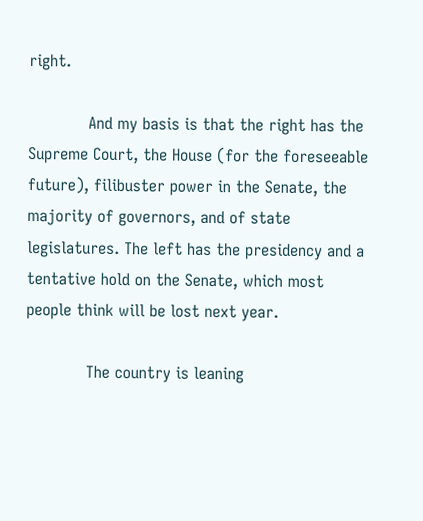right.

            And my basis is that the right has the Supreme Court, the House (for the foreseeable future), filibuster power in the Senate, the majority of governors, and of state legislatures. The left has the presidency and a tentative hold on the Senate, which most people think will be lost next year.

            The country is leaning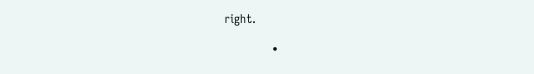right.

            •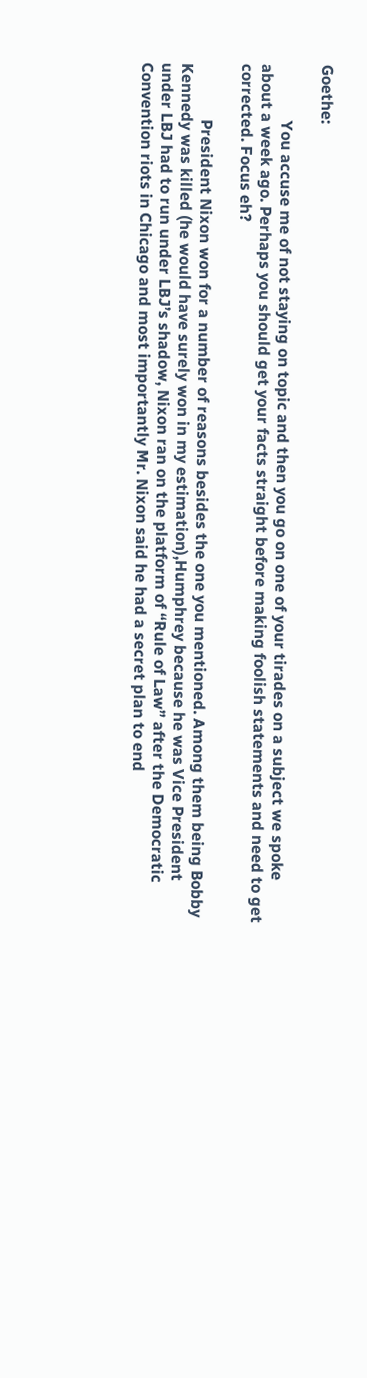Goethe:

              You accuse me of not staying on topic and then you go on one of your tirades on a subject we spoke about a week ago. Perhaps you should get your facts straight before making foolish statements and need to get corrected. Focus eh?

              President Nixon won for a number of reasons besides the one you mentioned. Among them being Bobby Kennedy was killed (he would have surely won in my estimation),Humphrey because he was Vice President under LBJ had to run under LBJ’s shadow, Nixon ran on the platform of “Rule of Law” after the Democratic Convention riots in Chicago and most importantly Mr. Nixon said he had a secret plan to end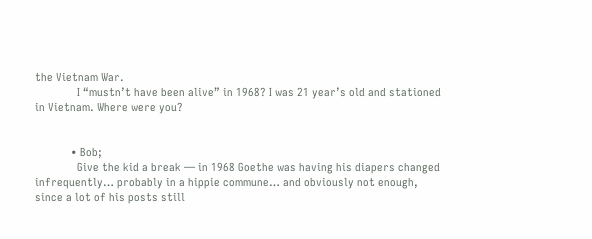the Vietnam War.
              I “mustn’t have been alive” in 1968? I was 21 year’s old and stationed in Vietnam. Where were you?


            • Bob;
              Give the kid a break — in 1968 Goethe was having his diapers changed infrequently… probably in a hippie commune… and obviously not enough, since a lot of his posts still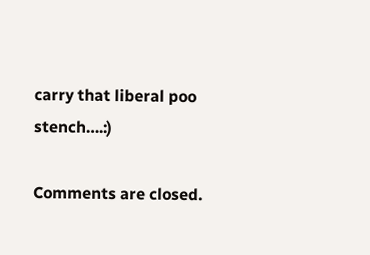carry that liberal poo stench….:)

Comments are closed.